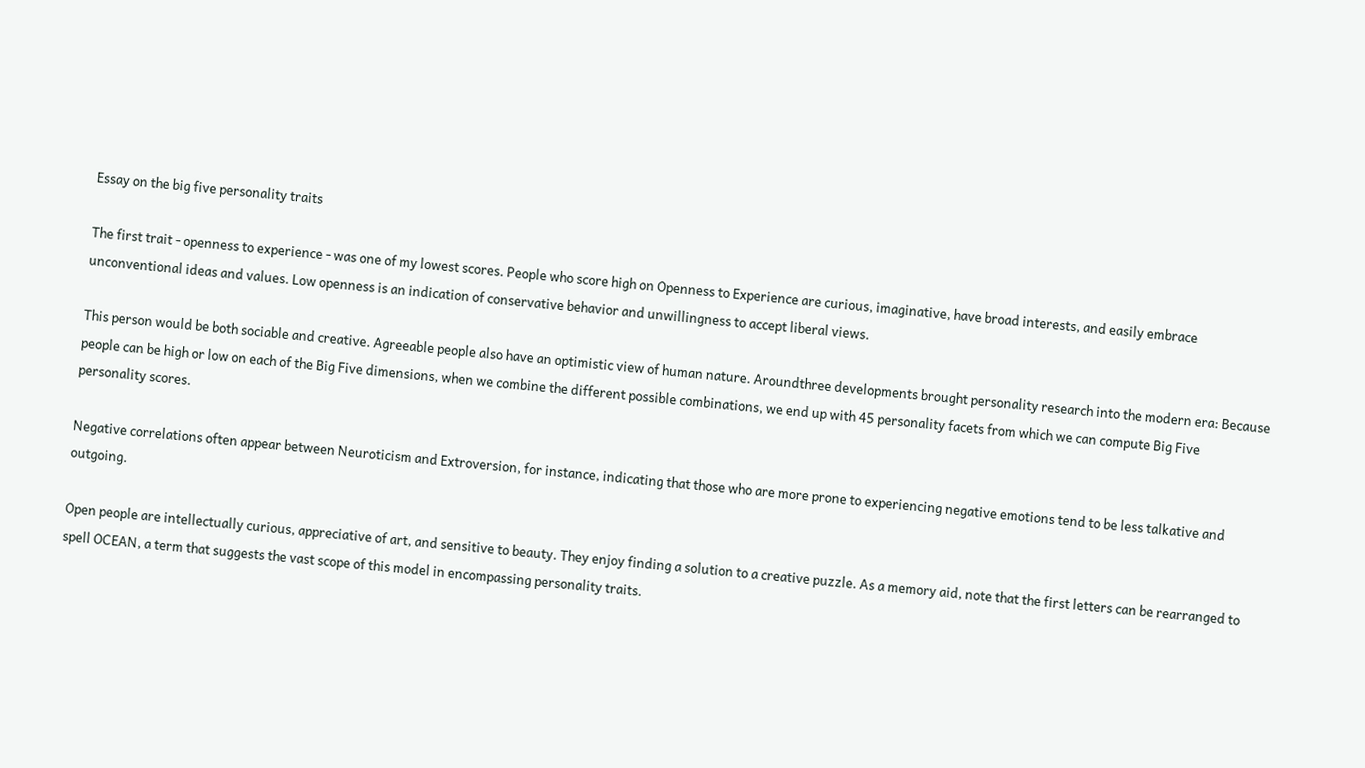Essay on the big five personality traits

The first trait - openness to experience - was one of my lowest scores. People who score high on Openness to Experience are curious, imaginative, have broad interests, and easily embrace unconventional ideas and values. Low openness is an indication of conservative behavior and unwillingness to accept liberal views.

This person would be both sociable and creative. Agreeable people also have an optimistic view of human nature. Aroundthree developments brought personality research into the modern era: Because people can be high or low on each of the Big Five dimensions, when we combine the different possible combinations, we end up with 45 personality facets from which we can compute Big Five personality scores.

Negative correlations often appear between Neuroticism and Extroversion, for instance, indicating that those who are more prone to experiencing negative emotions tend to be less talkative and outgoing.

Open people are intellectually curious, appreciative of art, and sensitive to beauty. They enjoy finding a solution to a creative puzzle. As a memory aid, note that the first letters can be rearranged to spell OCEAN, a term that suggests the vast scope of this model in encompassing personality traits.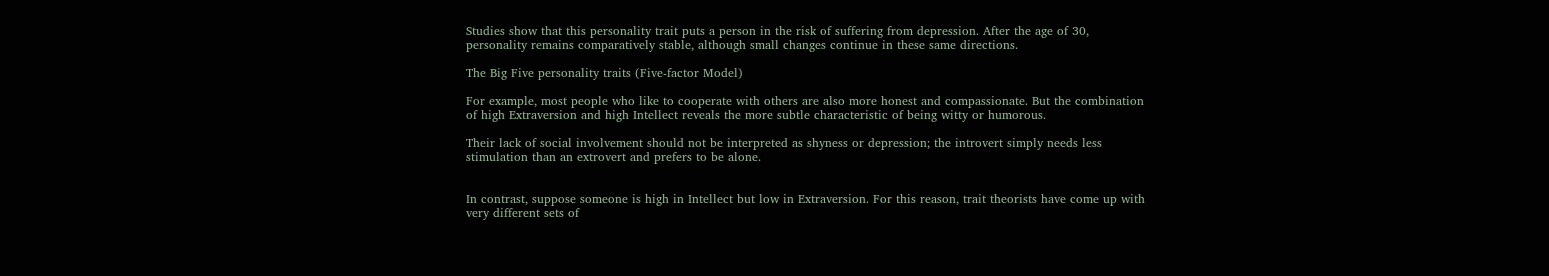Studies show that this personality trait puts a person in the risk of suffering from depression. After the age of 30, personality remains comparatively stable, although small changes continue in these same directions.

The Big Five personality traits (Five-factor Model)

For example, most people who like to cooperate with others are also more honest and compassionate. But the combination of high Extraversion and high Intellect reveals the more subtle characteristic of being witty or humorous.

Their lack of social involvement should not be interpreted as shyness or depression; the introvert simply needs less stimulation than an extrovert and prefers to be alone.


In contrast, suppose someone is high in Intellect but low in Extraversion. For this reason, trait theorists have come up with very different sets of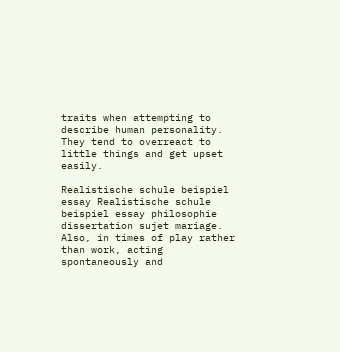traits when attempting to describe human personality. They tend to overreact to little things and get upset easily.

Realistische schule beispiel essay Realistische schule beispiel essay philosophie dissertation sujet mariage. Also, in times of play rather than work, acting spontaneously and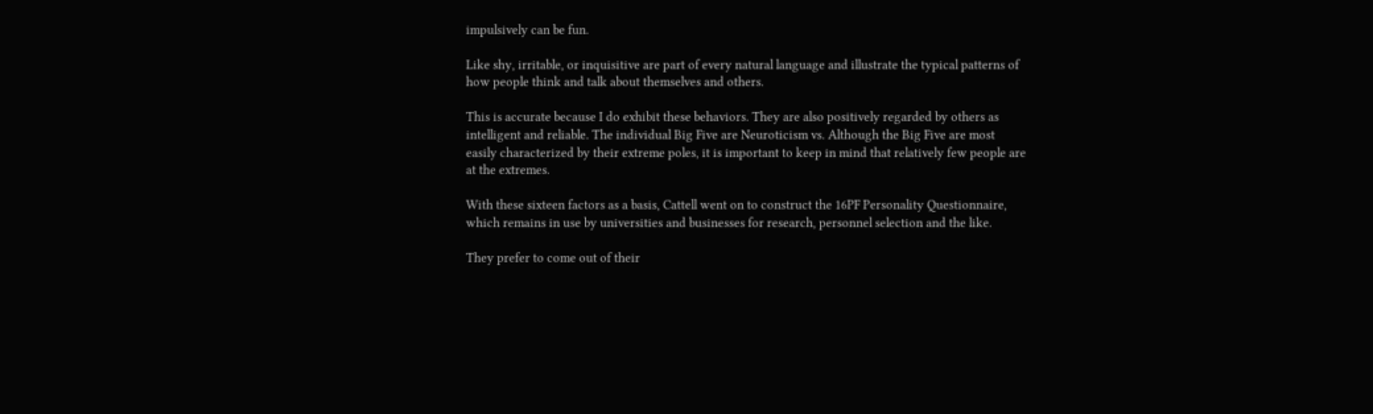impulsively can be fun.

Like shy, irritable, or inquisitive are part of every natural language and illustrate the typical patterns of how people think and talk about themselves and others.

This is accurate because I do exhibit these behaviors. They are also positively regarded by others as intelligent and reliable. The individual Big Five are Neuroticism vs. Although the Big Five are most easily characterized by their extreme poles, it is important to keep in mind that relatively few people are at the extremes.

With these sixteen factors as a basis, Cattell went on to construct the 16PF Personality Questionnaire, which remains in use by universities and businesses for research, personnel selection and the like.

They prefer to come out of their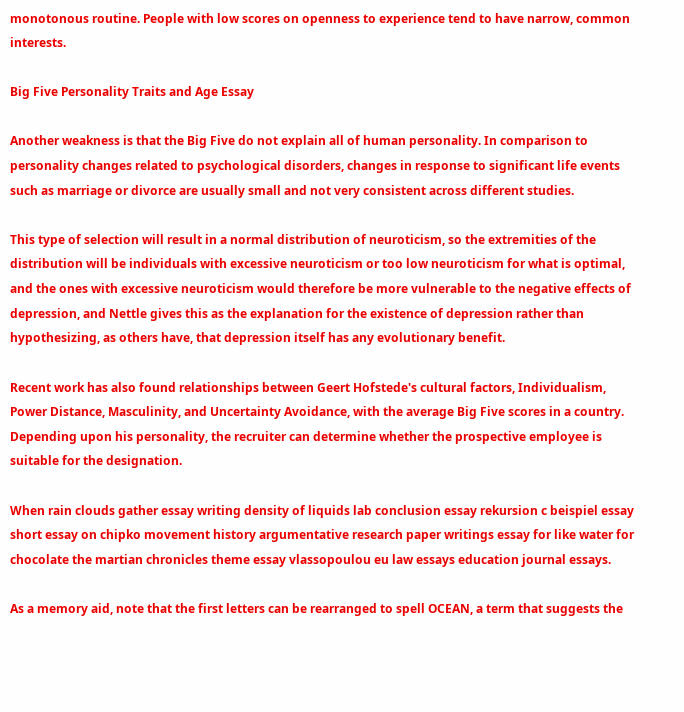monotonous routine. People with low scores on openness to experience tend to have narrow, common interests.

Big Five Personality Traits and Age Essay

Another weakness is that the Big Five do not explain all of human personality. In comparison to personality changes related to psychological disorders, changes in response to significant life events such as marriage or divorce are usually small and not very consistent across different studies.

This type of selection will result in a normal distribution of neuroticism, so the extremities of the distribution will be individuals with excessive neuroticism or too low neuroticism for what is optimal, and the ones with excessive neuroticism would therefore be more vulnerable to the negative effects of depression, and Nettle gives this as the explanation for the existence of depression rather than hypothesizing, as others have, that depression itself has any evolutionary benefit.

Recent work has also found relationships between Geert Hofstede's cultural factors, Individualism, Power Distance, Masculinity, and Uncertainty Avoidance, with the average Big Five scores in a country. Depending upon his personality, the recruiter can determine whether the prospective employee is suitable for the designation.

When rain clouds gather essay writing density of liquids lab conclusion essay rekursion c beispiel essay short essay on chipko movement history argumentative research paper writings essay for like water for chocolate the martian chronicles theme essay vlassopoulou eu law essays education journal essays.

As a memory aid, note that the first letters can be rearranged to spell OCEAN, a term that suggests the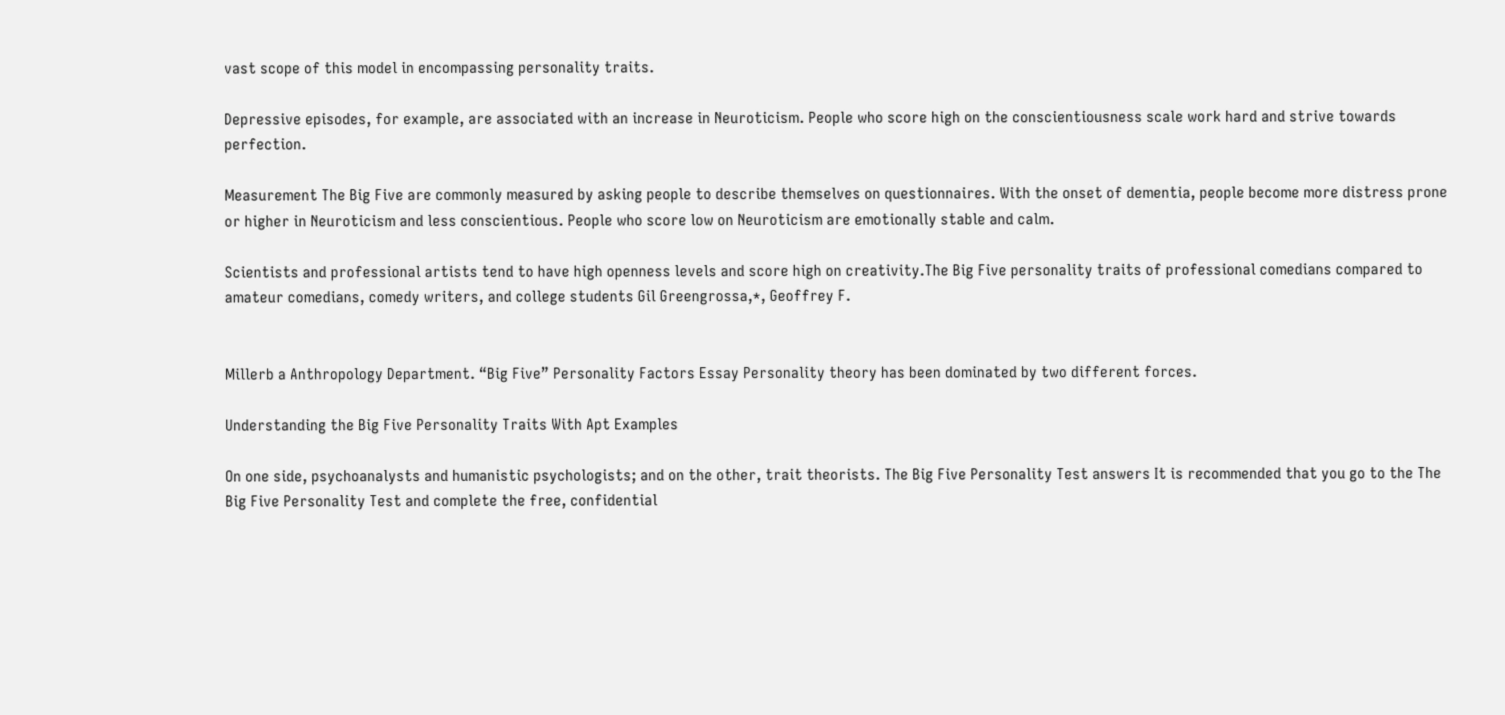vast scope of this model in encompassing personality traits.

Depressive episodes, for example, are associated with an increase in Neuroticism. People who score high on the conscientiousness scale work hard and strive towards perfection.

Measurement The Big Five are commonly measured by asking people to describe themselves on questionnaires. With the onset of dementia, people become more distress prone or higher in Neuroticism and less conscientious. People who score low on Neuroticism are emotionally stable and calm.

Scientists and professional artists tend to have high openness levels and score high on creativity.The Big Five personality traits of professional comedians compared to amateur comedians, comedy writers, and college students Gil Greengrossa,*, Geoffrey F.


Millerb a Anthropology Department. “Big Five” Personality Factors Essay Personality theory has been dominated by two different forces.

Understanding the Big Five Personality Traits With Apt Examples

On one side, psychoanalysts and humanistic psychologists; and on the other, trait theorists. The Big Five Personality Test answers It is recommended that you go to the The Big Five Personality Test and complete the free, confidential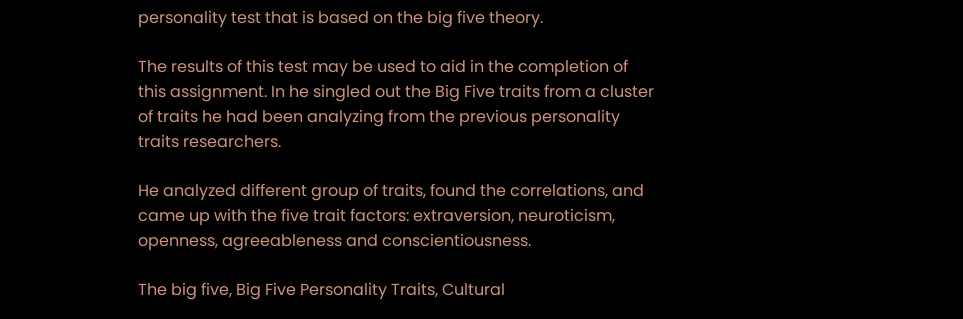personality test that is based on the big five theory.

The results of this test may be used to aid in the completion of this assignment. In he singled out the Big Five traits from a cluster of traits he had been analyzing from the previous personality traits researchers.

He analyzed different group of traits, found the correlations, and came up with the five trait factors: extraversion, neuroticism, openness, agreeableness and conscientiousness.

The big five, Big Five Personality Traits, Cultural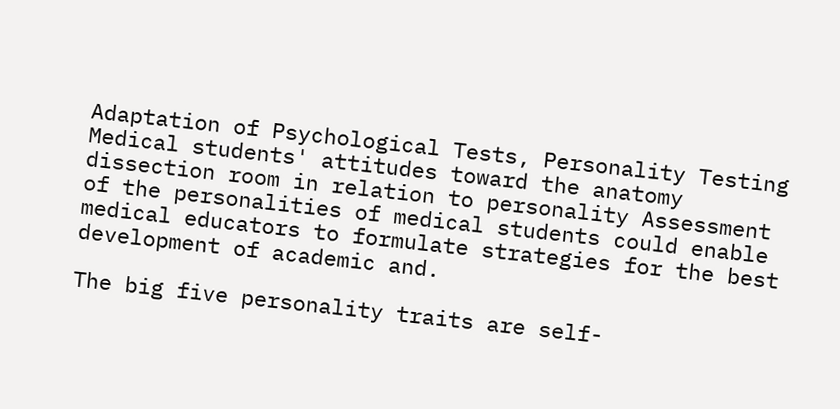Adaptation of Psychological Tests, Personality Testing Medical students' attitudes toward the anatomy dissection room in relation to personality Assessment of the personalities of medical students could enable medical educators to formulate strategies for the best development of academic and.

The big five personality traits are self-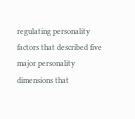regulating personality factors that described five major personality dimensions that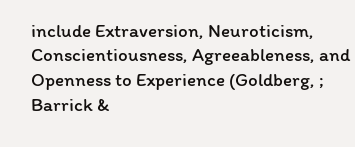include Extraversion, Neuroticism, Conscientiousness, Agreeableness, and Openness to Experience (Goldberg, ; Barrick &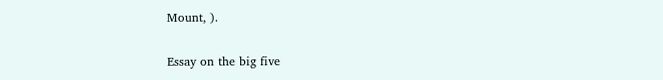Mount, ).

Essay on the big five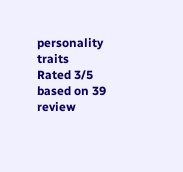personality traits
Rated 3/5 based on 39 review